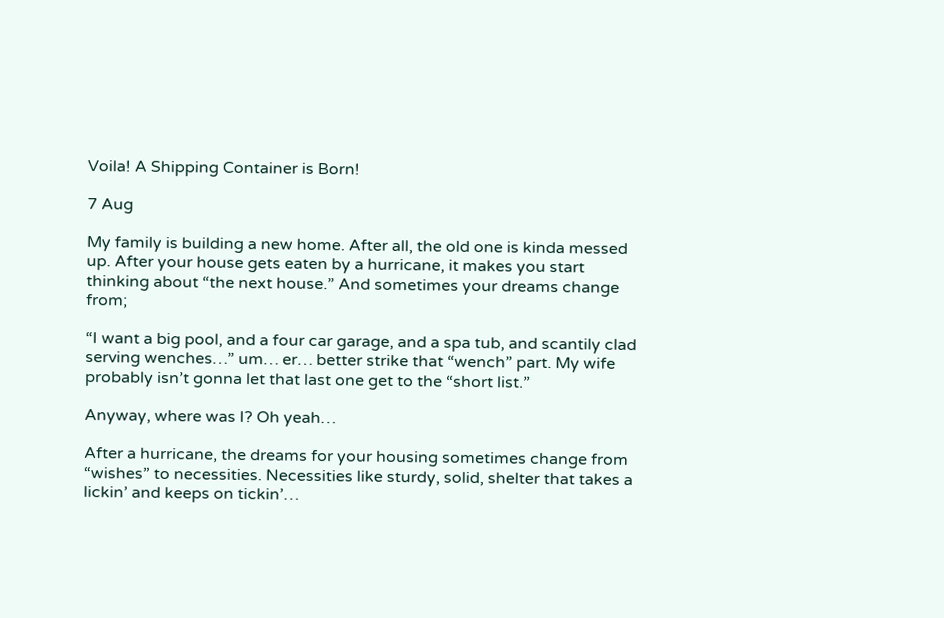Voila! A Shipping Container is Born!

7 Aug

My family is building a new home. After all, the old one is kinda messed up. After your house gets eaten by a hurricane, it makes you start thinking about “the next house.” And sometimes your dreams change from;

“I want a big pool, and a four car garage, and a spa tub, and scantily clad serving wenches…” um… er… better strike that “wench” part. My wife probably isn’t gonna let that last one get to the “short list.”

Anyway, where was I? Oh yeah…

After a hurricane, the dreams for your housing sometimes change from “wishes” to necessities. Necessities like sturdy, solid, shelter that takes a lickin’ and keeps on tickin’…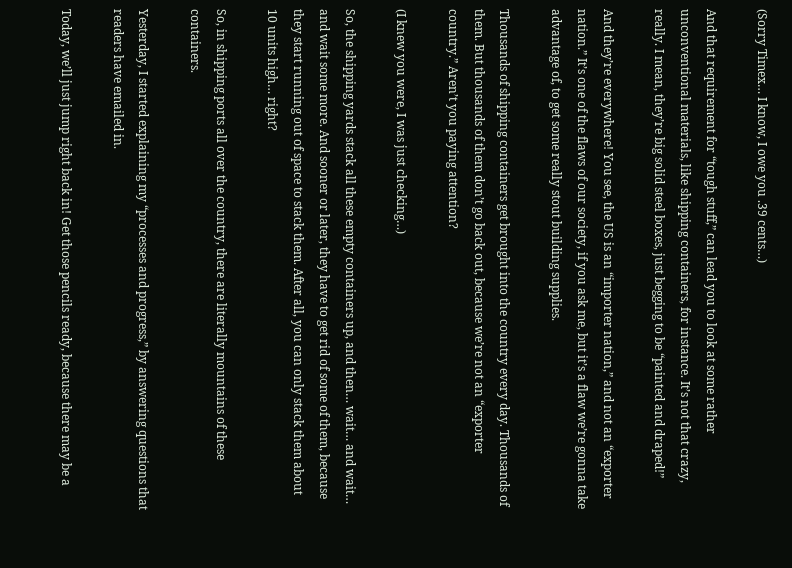(Sorry Timex… I know, I owe you .39 cents…)

And that requirement for “tough stuff,” can lead you to look at some rather unconventional materials, like shipping containers, for instance. It’s not that crazy, really. I mean, they’re big solid steel boxes, just begging to be “painted and draped!”

And they’re everywhere! You see, the US is an “importer nation,” and not an “exporter nation.” It’s one of the flaws of our society, if you ask me, but it’s a flaw we’re gonna take advantage of, to get some really stout building supplies.

Thousands of shipping containers get brought into the country every day. Thousands of them. But thousands of them don’t go back out, because we’re not an “exporter country.” Aren’t you paying attention?

(I knew you were, I was just checking…)

So, the shipping yards stack all these empty containers up, and then… wait… and wait… and wait some more. And sooner or later, they have to get rid of some of them, because they start running out of space to stack them. After all, you can only stack them about 10 units high… right?

So, in shipping ports all over the country, there are literally mountains of these containers.

Yesterday, I started explaining my “processes and progress,” by answering questions that readers have emailed in.

Today, we’ll just jump right back in! Get those pencils ready, because there may be a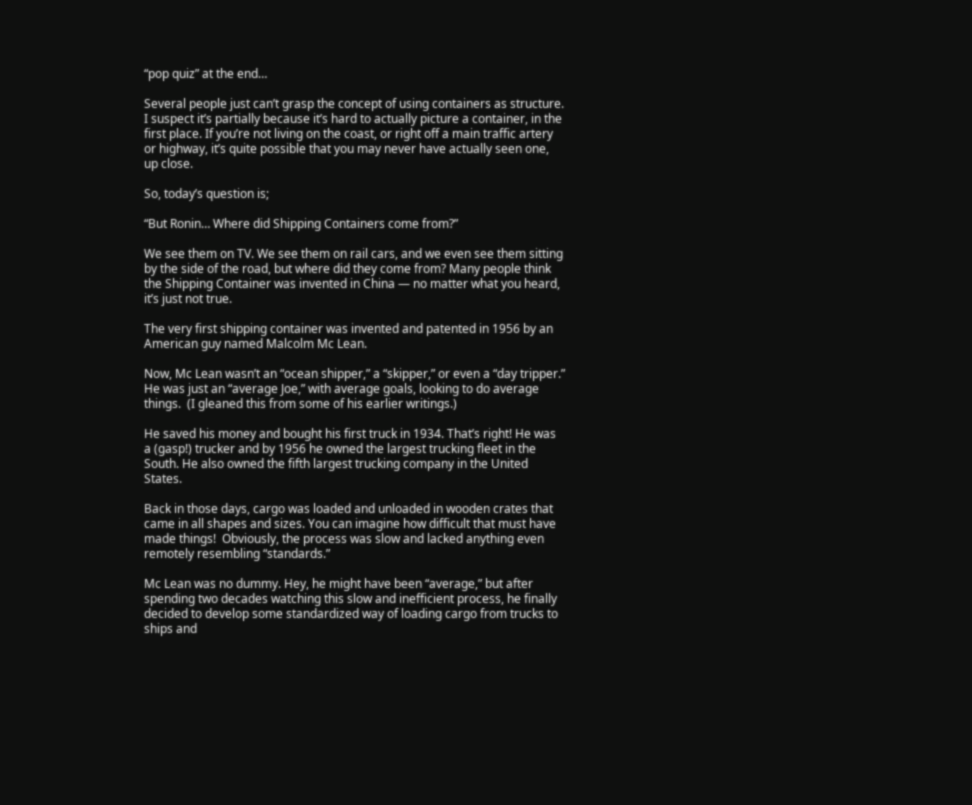“pop quiz” at the end…

Several people just can’t grasp the concept of using containers as structure. I suspect it’s partially because it’s hard to actually picture a container, in the first place. If you’re not living on the coast, or right off a main traffic artery or highway, it’s quite possible that you may never have actually seen one, up close.

So, today’s question is;

“But Ronin… Where did Shipping Containers come from?”

We see them on TV. We see them on rail cars, and we even see them sitting by the side of the road, but where did they come from? Many people think the Shipping Container was invented in China — no matter what you heard, it’s just not true.

The very first shipping container was invented and patented in 1956 by an American guy named Malcolm Mc Lean.

Now, Mc Lean wasn’t an “ocean shipper,” a “skipper,” or even a “day tripper.” He was just an “average Joe,” with average goals, looking to do average things.  (I gleaned this from some of his earlier writings.)

He saved his money and bought his first truck in 1934. That’s right! He was a (gasp!) trucker and by 1956 he owned the largest trucking fleet in the South. He also owned the fifth largest trucking company in the United States.

Back in those days, cargo was loaded and unloaded in wooden crates that came in all shapes and sizes. You can imagine how difficult that must have made things!  Obviously, the process was slow and lacked anything even remotely resembling “standards.”

Mc Lean was no dummy. Hey, he might have been “average,” but after spending two decades watching this slow and inefficient process, he finally decided to develop some standardized way of loading cargo from trucks to ships and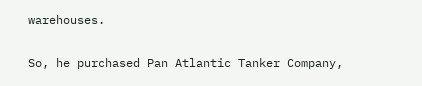warehouses.

So, he purchased Pan Atlantic Tanker Company,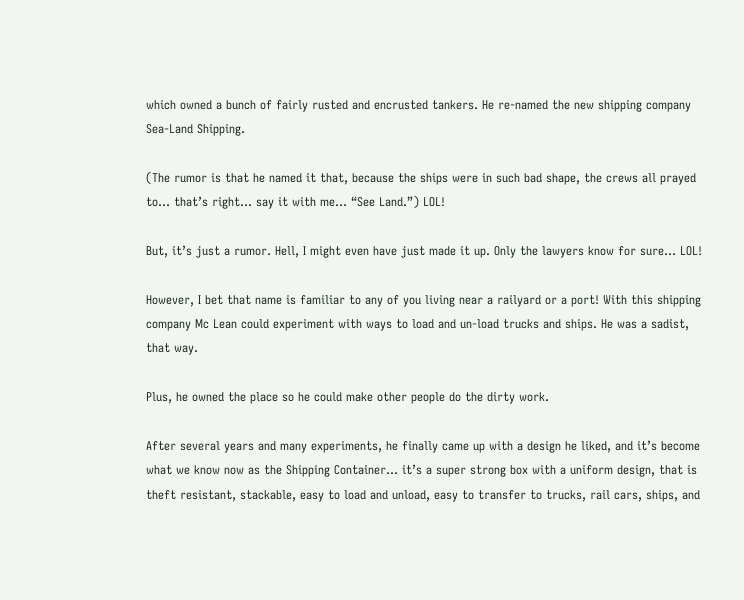which owned a bunch of fairly rusted and encrusted tankers. He re-named the new shipping company Sea-Land Shipping.

(The rumor is that he named it that, because the ships were in such bad shape, the crews all prayed to… that’s right… say it with me… “See Land.”) LOL!

But, it’s just a rumor. Hell, I might even have just made it up. Only the lawyers know for sure… LOL!

However, I bet that name is familiar to any of you living near a railyard or a port! With this shipping company Mc Lean could experiment with ways to load and un-load trucks and ships. He was a sadist, that way.

Plus, he owned the place so he could make other people do the dirty work.

After several years and many experiments, he finally came up with a design he liked, and it’s become what we know now as the Shipping Container… it’s a super strong box with a uniform design, that is theft resistant, stackable, easy to load and unload, easy to transfer to trucks, rail cars, ships, and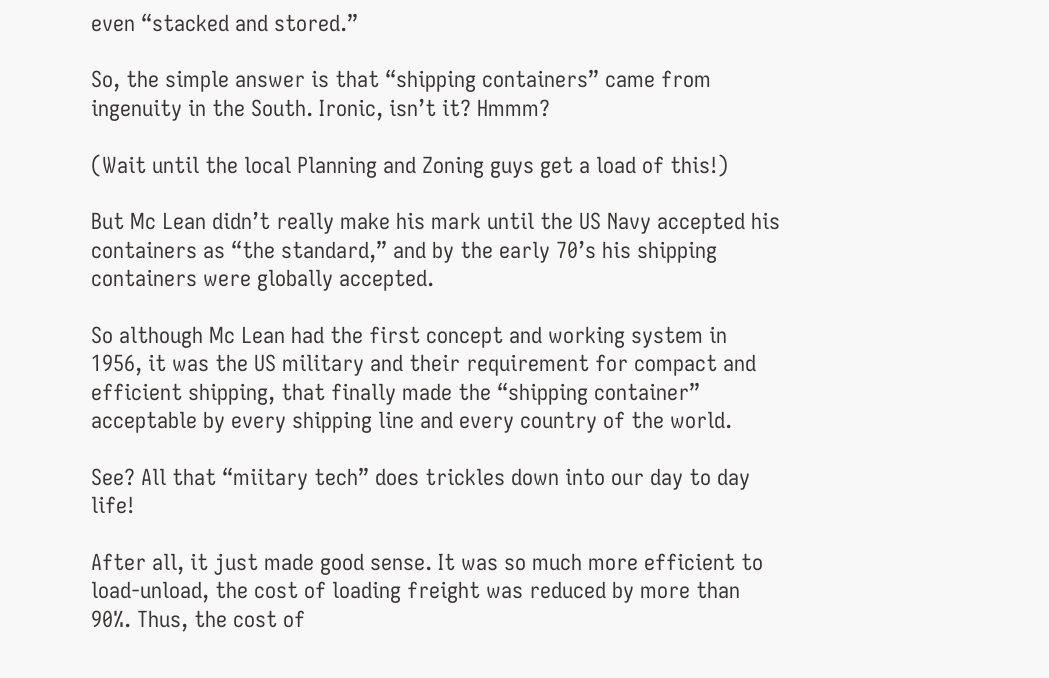even “stacked and stored.”

So, the simple answer is that “shipping containers” came from ingenuity in the South. Ironic, isn’t it? Hmmm?

(Wait until the local Planning and Zoning guys get a load of this!)

But Mc Lean didn’t really make his mark until the US Navy accepted his containers as “the standard,” and by the early 70’s his shipping containers were globally accepted.

So although Mc Lean had the first concept and working system in 1956, it was the US military and their requirement for compact and efficient shipping, that finally made the “shipping container” acceptable by every shipping line and every country of the world.

See? All that “miitary tech” does trickles down into our day to day life!

After all, it just made good sense. It was so much more efficient to load-unload, the cost of loading freight was reduced by more than 90%. Thus, the cost of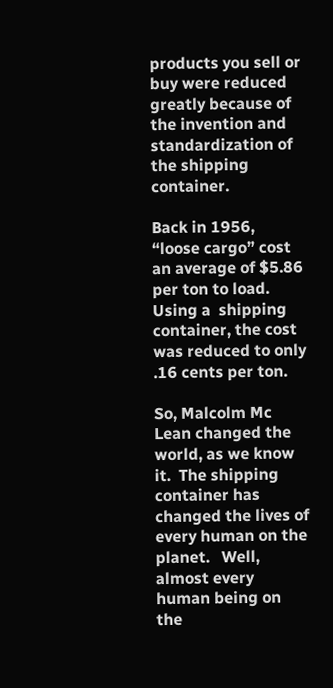products you sell or buy were reduced greatly because of the invention and standardization of the shipping container.

Back in 1956, “loose cargo” cost an average of $5.86 per ton to load.  Using a  shipping container, the cost was reduced to only  .16 cents per ton.

So, Malcolm Mc Lean changed the world, as we know it.  The shipping container has changed the lives of every human on the planet.   Well, almost every human being on the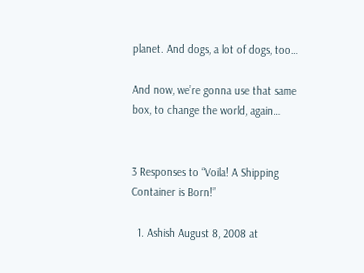planet. And dogs, a lot of dogs, too…

And now, we’re gonna use that same box, to change the world, again…


3 Responses to “Voila! A Shipping Container is Born!”

  1. Ashish August 8, 2008 at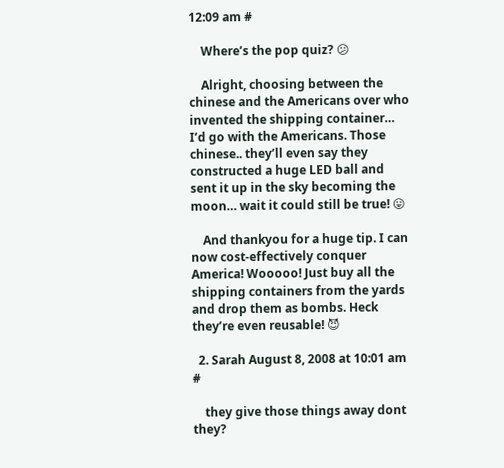12:09 am #

    Where’s the pop quiz? 😕

    Alright, choosing between the chinese and the Americans over who invented the shipping container… I’d go with the Americans. Those chinese.. they’ll even say they constructed a huge LED ball and sent it up in the sky becoming the moon… wait it could still be true! 😛

    And thankyou for a huge tip. I can now cost-effectively conquer America! Wooooo! Just buy all the shipping containers from the yards and drop them as bombs. Heck they’re even reusable! 😈

  2. Sarah August 8, 2008 at 10:01 am #

    they give those things away dont they?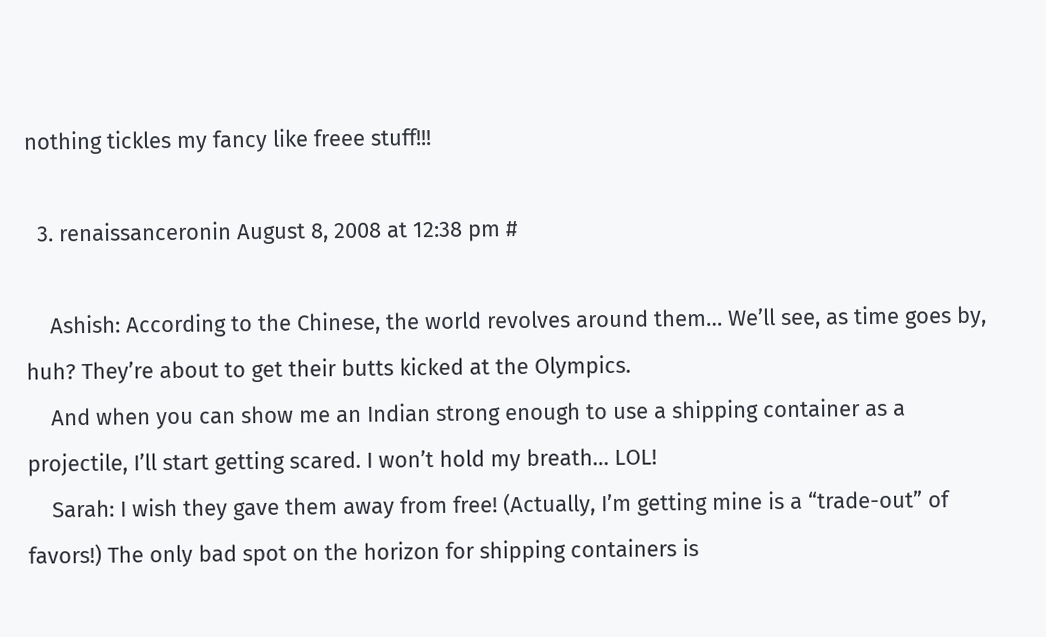nothing tickles my fancy like freee stuff!!!

  3. renaissanceronin August 8, 2008 at 12:38 pm #

    Ashish: According to the Chinese, the world revolves around them… We’ll see, as time goes by, huh? They’re about to get their butts kicked at the Olympics.
    And when you can show me an Indian strong enough to use a shipping container as a projectile, I’ll start getting scared. I won’t hold my breath… LOL!
    Sarah: I wish they gave them away from free! (Actually, I’m getting mine is a “trade-out” of favors!) The only bad spot on the horizon for shipping containers is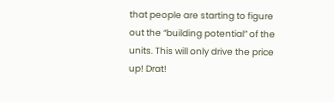that people are starting to figure out the “building potential” of the units. This will only drive the price up! Drat!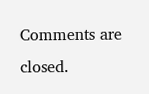Comments are closed.